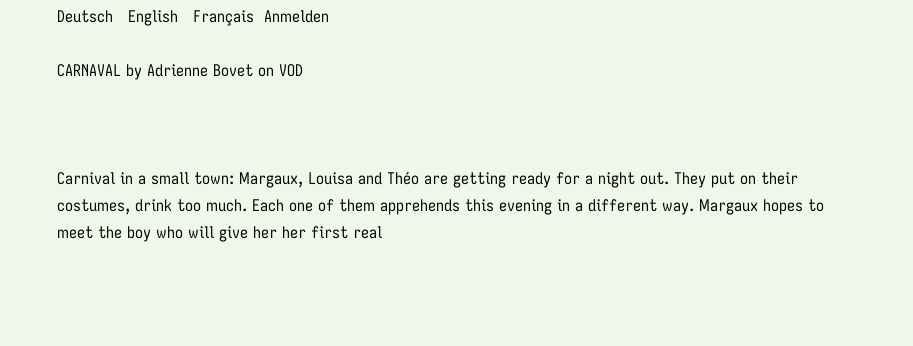Deutsch   English   Français  Anmelden

CARNAVAL by Adrienne Bovet on VOD



Carnival in a small town: Margaux, Louisa and Théo are getting ready for a night out. They put on their costumes, drink too much. Each one of them apprehends this evening in a different way. Margaux hopes to meet the boy who will give her her first real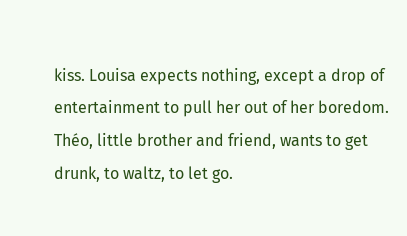kiss. Louisa expects nothing, except a drop of entertainment to pull her out of her boredom. Théo, little brother and friend, wants to get drunk, to waltz, to let go.